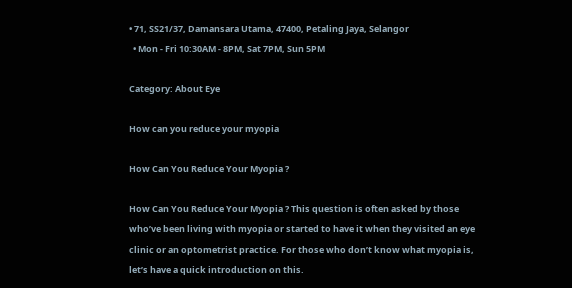• 71, SS21/37, Damansara Utama, 47400, Petaling Jaya, Selangor
  • Mon - Fri 10:30AM - 8PM, Sat 7PM, Sun 5PM

Category: About Eye

How can you reduce your myopia

How Can You Reduce Your Myopia ?

How Can You Reduce Your Myopia ? This question is often asked by those who’ve been living with myopia or started to have it when they visited an eye clinic or an optometrist practice. For those who don’t know what myopia is, let’s have a quick introduction on this.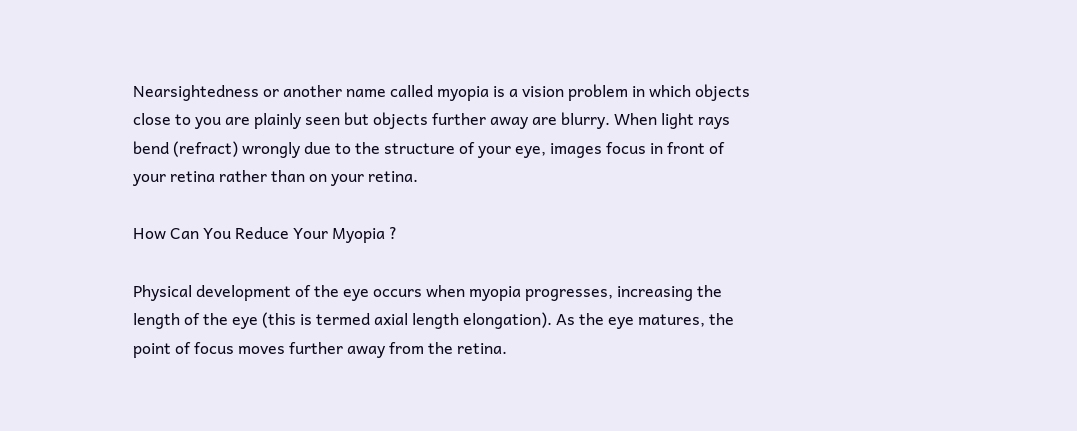Nearsightedness or another name called myopia is a vision problem in which objects close to you are plainly seen but objects further away are blurry. When light rays bend (refract) wrongly due to the structure of your eye, images focus in front of your retina rather than on your retina.

How Can You Reduce Your Myopia ?

Physical development of the eye occurs when myopia progresses, increasing the length of the eye (this is termed axial length elongation). As the eye matures, the point of focus moves further away from the retina.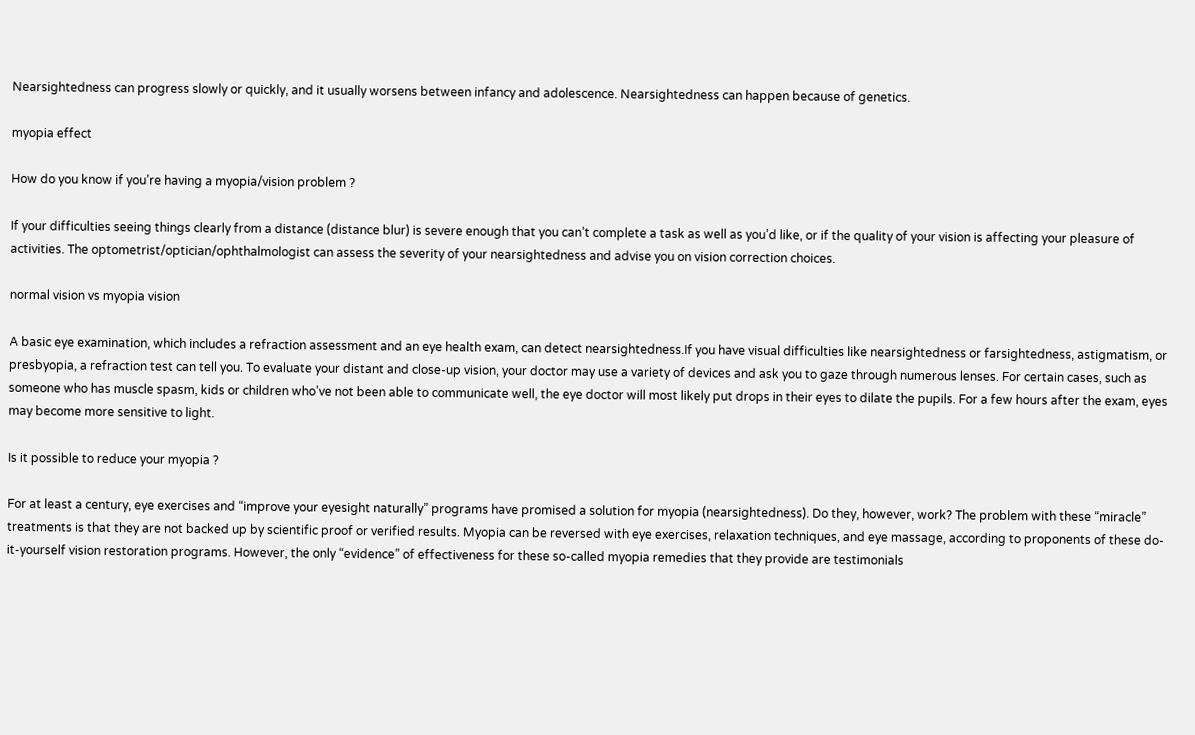Nearsightedness can progress slowly or quickly, and it usually worsens between infancy and adolescence. Nearsightedness can happen because of genetics.

myopia effect

How do you know if you’re having a myopia/vision problem ?

If your difficulties seeing things clearly from a distance (distance blur) is severe enough that you can’t complete a task as well as you’d like, or if the quality of your vision is affecting your pleasure of activities. The optometrist/optician/ophthalmologist can assess the severity of your nearsightedness and advise you on vision correction choices.

normal vision vs myopia vision

A basic eye examination, which includes a refraction assessment and an eye health exam, can detect nearsightedness.If you have visual difficulties like nearsightedness or farsightedness, astigmatism, or presbyopia, a refraction test can tell you. To evaluate your distant and close-up vision, your doctor may use a variety of devices and ask you to gaze through numerous lenses. For certain cases, such as someone who has muscle spasm, kids or children who’ve not been able to communicate well, the eye doctor will most likely put drops in their eyes to dilate the pupils. For a few hours after the exam, eyes may become more sensitive to light.

Is it possible to reduce your myopia ?

For at least a century, eye exercises and “improve your eyesight naturally” programs have promised a solution for myopia (nearsightedness). Do they, however, work? The problem with these “miracle” treatments is that they are not backed up by scientific proof or verified results. Myopia can be reversed with eye exercises, relaxation techniques, and eye massage, according to proponents of these do-it-yourself vision restoration programs. However, the only “evidence” of effectiveness for these so-called myopia remedies that they provide are testimonials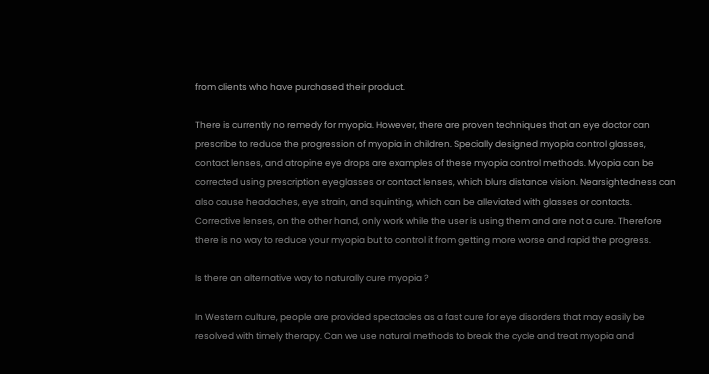from clients who have purchased their product.

There is currently no remedy for myopia. However, there are proven techniques that an eye doctor can prescribe to reduce the progression of myopia in children. Specially designed myopia control glasses, contact lenses, and atropine eye drops are examples of these myopia control methods. Myopia can be corrected using prescription eyeglasses or contact lenses, which blurs distance vision. Nearsightedness can also cause headaches, eye strain, and squinting, which can be alleviated with glasses or contacts. Corrective lenses, on the other hand, only work while the user is using them and are not a cure. Therefore there is no way to reduce your myopia but to control it from getting more worse and rapid the progress.

Is there an alternative way to naturally cure myopia ?

In Western culture, people are provided spectacles as a fast cure for eye disorders that may easily be resolved with timely therapy. Can we use natural methods to break the cycle and treat myopia and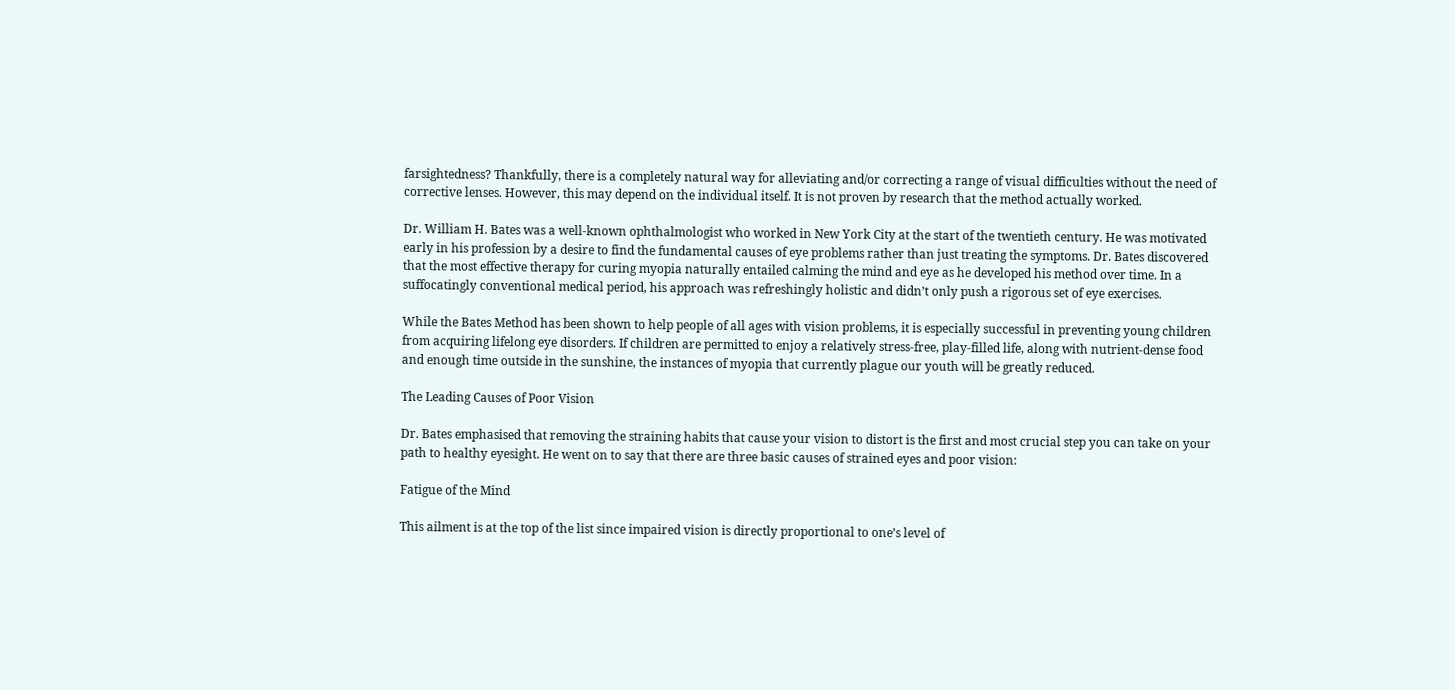farsightedness? Thankfully, there is a completely natural way for alleviating and/or correcting a range of visual difficulties without the need of corrective lenses. However, this may depend on the individual itself. It is not proven by research that the method actually worked.

Dr. William H. Bates was a well-known ophthalmologist who worked in New York City at the start of the twentieth century. He was motivated early in his profession by a desire to find the fundamental causes of eye problems rather than just treating the symptoms. Dr. Bates discovered that the most effective therapy for curing myopia naturally entailed calming the mind and eye as he developed his method over time. In a suffocatingly conventional medical period, his approach was refreshingly holistic and didn’t only push a rigorous set of eye exercises.

While the Bates Method has been shown to help people of all ages with vision problems, it is especially successful in preventing young children from acquiring lifelong eye disorders. If children are permitted to enjoy a relatively stress-free, play-filled life, along with nutrient-dense food and enough time outside in the sunshine, the instances of myopia that currently plague our youth will be greatly reduced.

The Leading Causes of Poor Vision

Dr. Bates emphasised that removing the straining habits that cause your vision to distort is the first and most crucial step you can take on your path to healthy eyesight. He went on to say that there are three basic causes of strained eyes and poor vision:

Fatigue of the Mind

This ailment is at the top of the list since impaired vision is directly proportional to one’s level of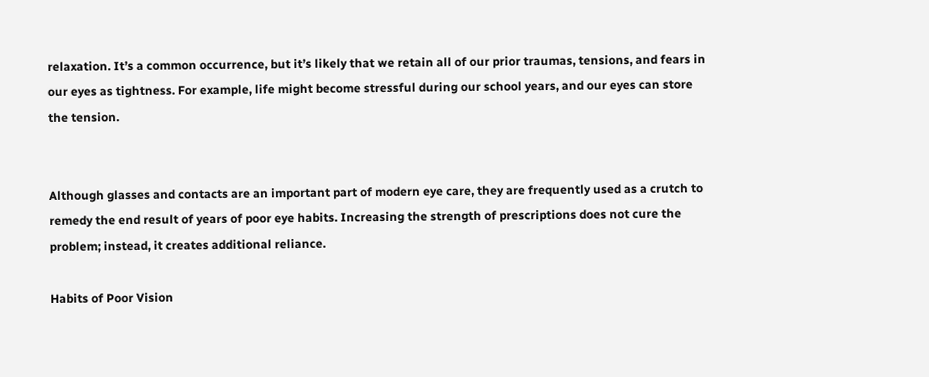relaxation. It’s a common occurrence, but it’s likely that we retain all of our prior traumas, tensions, and fears in our eyes as tightness. For example, life might become stressful during our school years, and our eyes can store the tension.


Although glasses and contacts are an important part of modern eye care, they are frequently used as a crutch to remedy the end result of years of poor eye habits. Increasing the strength of prescriptions does not cure the problem; instead, it creates additional reliance.

Habits of Poor Vision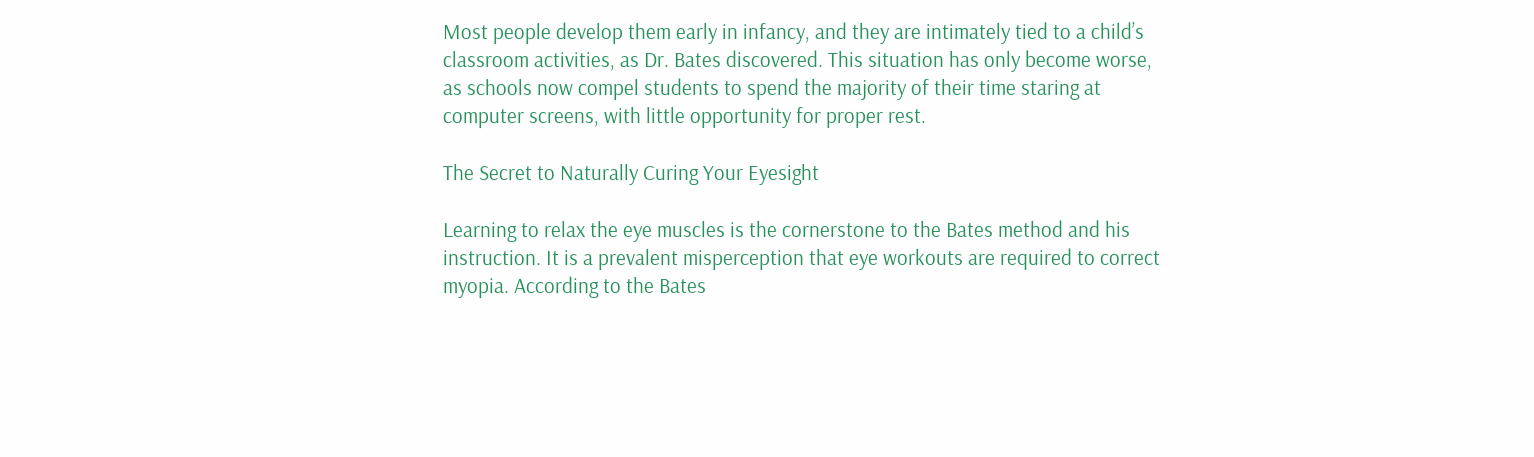Most people develop them early in infancy, and they are intimately tied to a child’s classroom activities, as Dr. Bates discovered. This situation has only become worse, as schools now compel students to spend the majority of their time staring at computer screens, with little opportunity for proper rest.

The Secret to Naturally Curing Your Eyesight

Learning to relax the eye muscles is the cornerstone to the Bates method and his instruction. It is a prevalent misperception that eye workouts are required to correct myopia. According to the Bates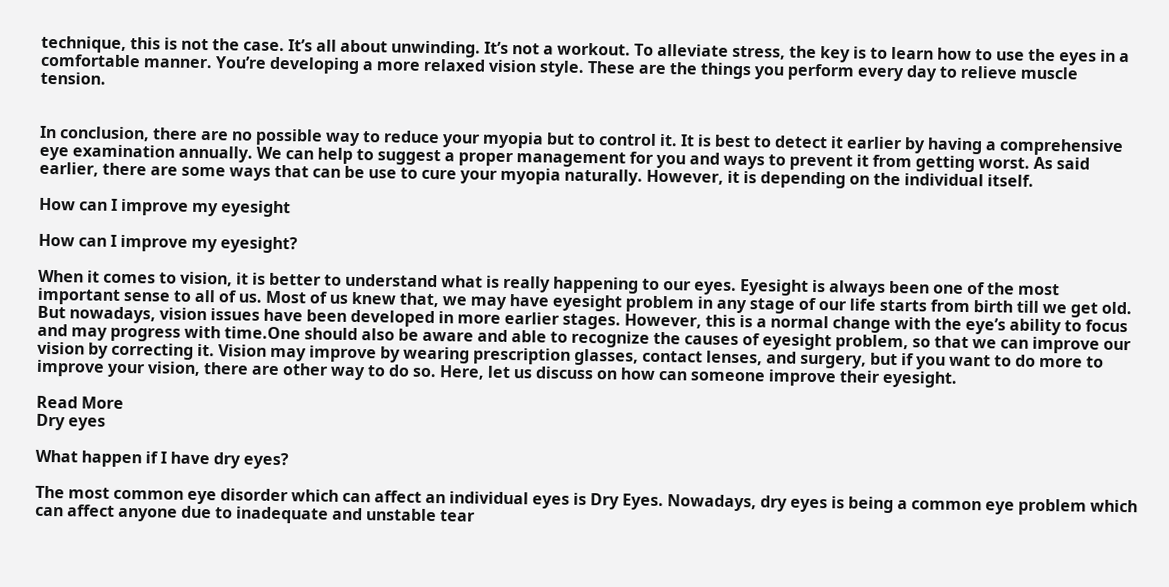technique, this is not the case. It’s all about unwinding. It’s not a workout. To alleviate stress, the key is to learn how to use the eyes in a comfortable manner. You’re developing a more relaxed vision style. These are the things you perform every day to relieve muscle tension.


In conclusion, there are no possible way to reduce your myopia but to control it. It is best to detect it earlier by having a comprehensive eye examination annually. We can help to suggest a proper management for you and ways to prevent it from getting worst. As said earlier, there are some ways that can be use to cure your myopia naturally. However, it is depending on the individual itself.

How can I improve my eyesight

How can I improve my eyesight?

When it comes to vision, it is better to understand what is really happening to our eyes. Eyesight is always been one of the most important sense to all of us. Most of us knew that, we may have eyesight problem in any stage of our life starts from birth till we get old. But nowadays, vision issues have been developed in more earlier stages. However, this is a normal change with the eye’s ability to focus and may progress with time.One should also be aware and able to recognize the causes of eyesight problem, so that we can improve our vision by correcting it. Vision may improve by wearing prescription glasses, contact lenses, and surgery, but if you want to do more to improve your vision, there are other way to do so. Here, let us discuss on how can someone improve their eyesight.

Read More
Dry eyes

What happen if I have dry eyes?

The most common eye disorder which can affect an individual eyes is Dry Eyes. Nowadays, dry eyes is being a common eye problem which can affect anyone due to inadequate and unstable tear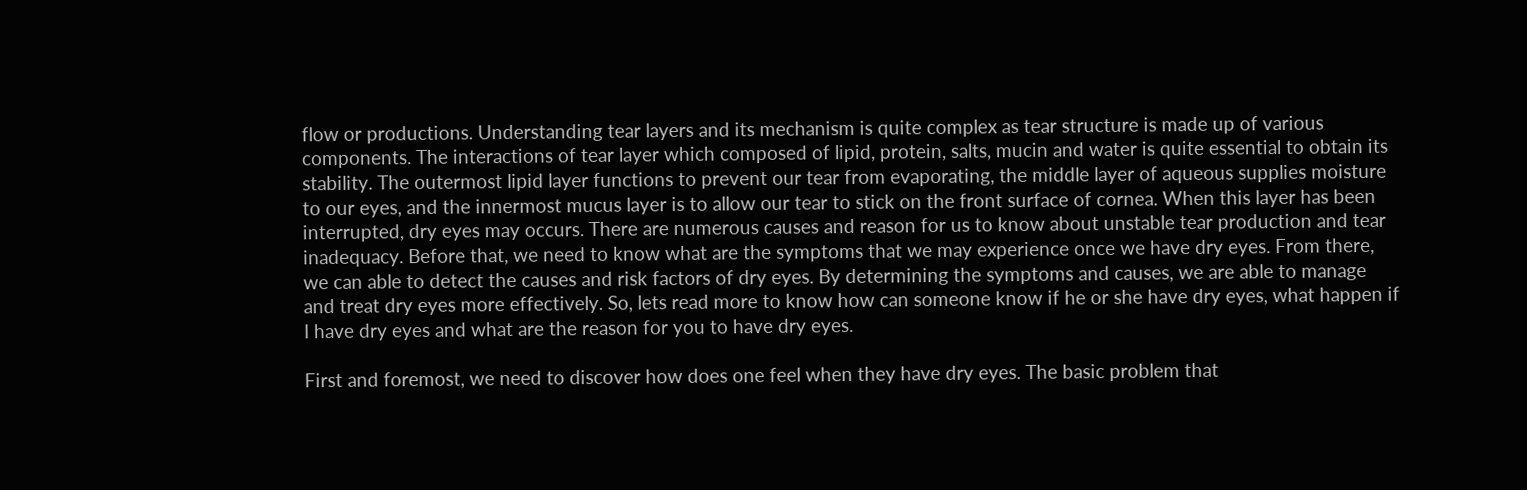flow or productions. Understanding tear layers and its mechanism is quite complex as tear structure is made up of various components. The interactions of tear layer which composed of lipid, protein, salts, mucin and water is quite essential to obtain its stability. The outermost lipid layer functions to prevent our tear from evaporating, the middle layer of aqueous supplies moisture to our eyes, and the innermost mucus layer is to allow our tear to stick on the front surface of cornea. When this layer has been interrupted, dry eyes may occurs. There are numerous causes and reason for us to know about unstable tear production and tear inadequacy. Before that, we need to know what are the symptoms that we may experience once we have dry eyes. From there, we can able to detect the causes and risk factors of dry eyes. By determining the symptoms and causes, we are able to manage and treat dry eyes more effectively. So, lets read more to know how can someone know if he or she have dry eyes, what happen if I have dry eyes and what are the reason for you to have dry eyes.

First and foremost, we need to discover how does one feel when they have dry eyes. The basic problem that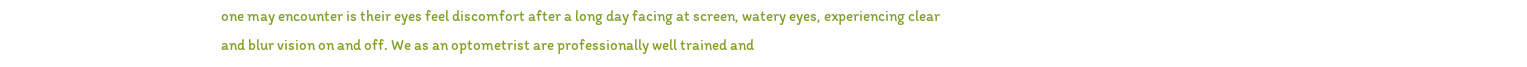one may encounter is their eyes feel discomfort after a long day facing at screen, watery eyes, experiencing clear and blur vision on and off. We as an optometrist are professionally well trained and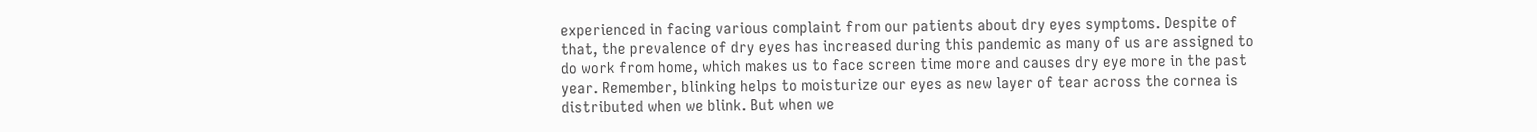experienced in facing various complaint from our patients about dry eyes symptoms. Despite of that, the prevalence of dry eyes has increased during this pandemic as many of us are assigned to do work from home, which makes us to face screen time more and causes dry eye more in the past year. Remember, blinking helps to moisturize our eyes as new layer of tear across the cornea is distributed when we blink. But when we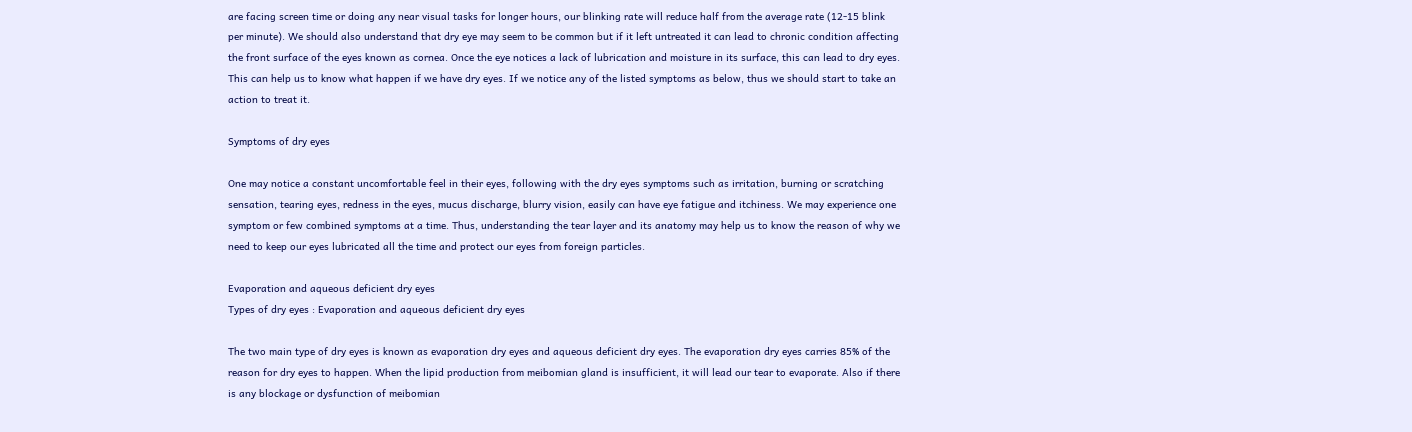are facing screen time or doing any near visual tasks for longer hours, our blinking rate will reduce half from the average rate (12-15 blink per minute). We should also understand that dry eye may seem to be common but if it left untreated it can lead to chronic condition affecting the front surface of the eyes known as cornea. Once the eye notices a lack of lubrication and moisture in its surface, this can lead to dry eyes. This can help us to know what happen if we have dry eyes. If we notice any of the listed symptoms as below, thus we should start to take an action to treat it.

Symptoms of dry eyes

One may notice a constant uncomfortable feel in their eyes, following with the dry eyes symptoms such as irritation, burning or scratching sensation, tearing eyes, redness in the eyes, mucus discharge, blurry vision, easily can have eye fatigue and itchiness. We may experience one symptom or few combined symptoms at a time. Thus, understanding the tear layer and its anatomy may help us to know the reason of why we need to keep our eyes lubricated all the time and protect our eyes from foreign particles.

Evaporation and aqueous deficient dry eyes
Types of dry eyes : Evaporation and aqueous deficient dry eyes

The two main type of dry eyes is known as evaporation dry eyes and aqueous deficient dry eyes. The evaporation dry eyes carries 85% of the reason for dry eyes to happen. When the lipid production from meibomian gland is insufficient, it will lead our tear to evaporate. Also if there is any blockage or dysfunction of meibomian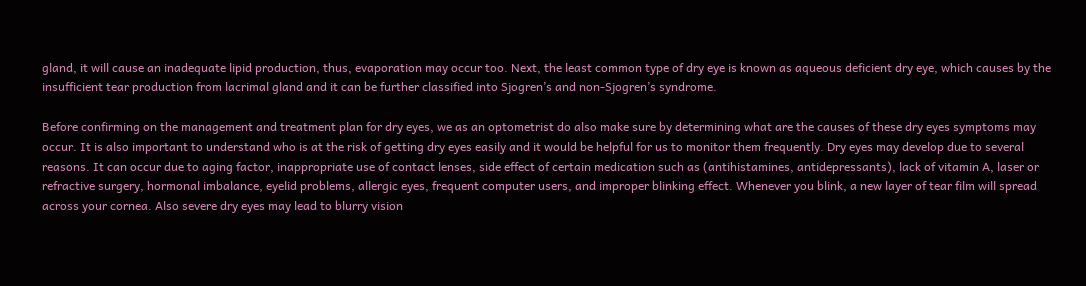gland, it will cause an inadequate lipid production, thus, evaporation may occur too. Next, the least common type of dry eye is known as aqueous deficient dry eye, which causes by the insufficient tear production from lacrimal gland and it can be further classified into Sjogren’s and non-Sjogren’s syndrome.

Before confirming on the management and treatment plan for dry eyes, we as an optometrist do also make sure by determining what are the causes of these dry eyes symptoms may occur. It is also important to understand who is at the risk of getting dry eyes easily and it would be helpful for us to monitor them frequently. Dry eyes may develop due to several reasons. It can occur due to aging factor, inappropriate use of contact lenses, side effect of certain medication such as (antihistamines, antidepressants), lack of vitamin A, laser or refractive surgery, hormonal imbalance, eyelid problems, allergic eyes, frequent computer users, and improper blinking effect. Whenever you blink, a new layer of tear film will spread across your cornea. Also severe dry eyes may lead to blurry vision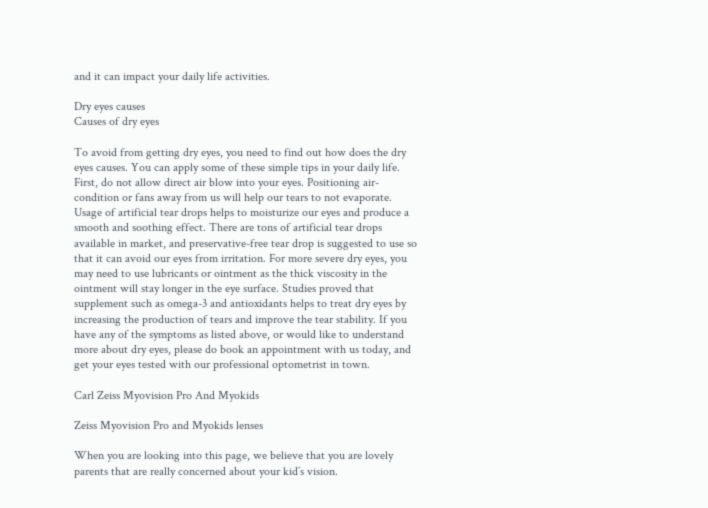and it can impact your daily life activities.

Dry eyes causes
Causes of dry eyes

To avoid from getting dry eyes, you need to find out how does the dry eyes causes. You can apply some of these simple tips in your daily life. First, do not allow direct air blow into your eyes. Positioning air-condition or fans away from us will help our tears to not evaporate. Usage of artificial tear drops helps to moisturize our eyes and produce a smooth and soothing effect. There are tons of artificial tear drops available in market, and preservative-free tear drop is suggested to use so that it can avoid our eyes from irritation. For more severe dry eyes, you may need to use lubricants or ointment as the thick viscosity in the ointment will stay longer in the eye surface. Studies proved that supplement such as omega-3 and antioxidants helps to treat dry eyes by increasing the production of tears and improve the tear stability. If you have any of the symptoms as listed above, or would like to understand more about dry eyes, please do book an appointment with us today, and get your eyes tested with our professional optometrist in town.

Carl Zeiss Myovision Pro And Myokids

Zeiss Myovision Pro and Myokids lenses

When you are looking into this page, we believe that you are lovely parents that are really concerned about your kid’s vision.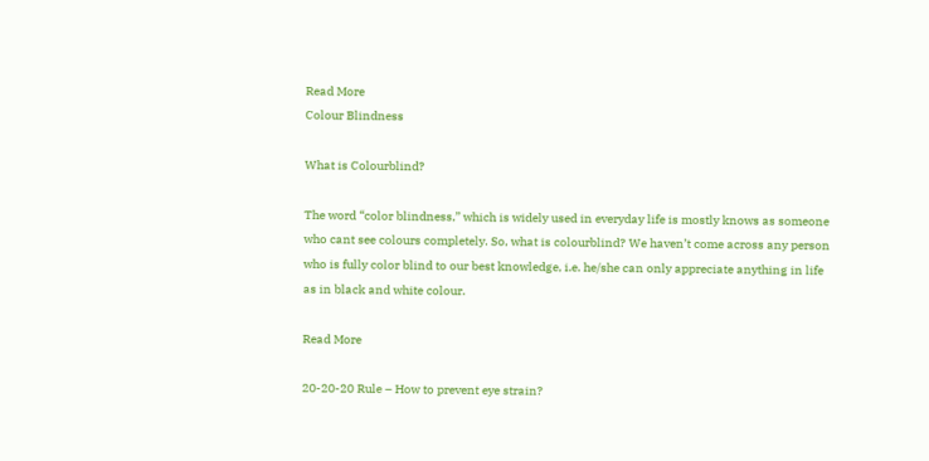Read More
Colour Blindness

What is Colourblind?

The word “color blindness,” which is widely used in everyday life is mostly knows as someone who cant see colours completely. So, what is colourblind? We haven’t come across any person who is fully color blind to our best knowledge, i.e. he/she can only appreciate anything in life as in black and white colour.

Read More

20-20-20 Rule – How to prevent eye strain?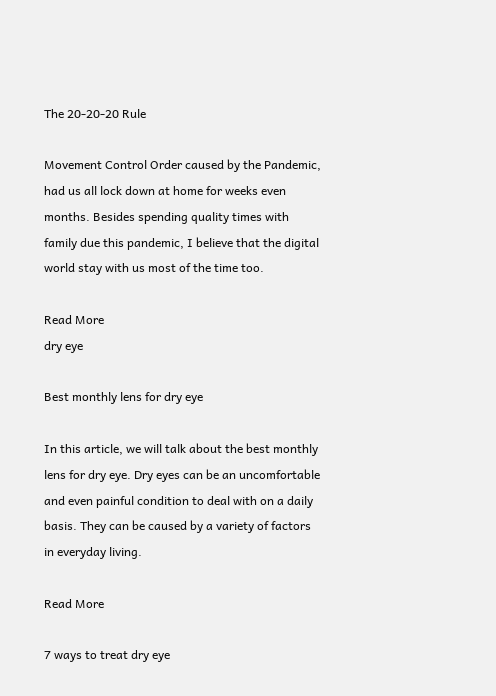The 20-20-20 Rule

Movement Control Order caused by the Pandemic, had us all lock down at home for weeks even months. Besides spending quality times with family due this pandemic, I believe that the digital world stay with us most of the time too.

Read More
dry eye

Best monthly lens for dry eye

In this article, we will talk about the best monthly lens for dry eye. Dry eyes can be an uncomfortable and even painful condition to deal with on a daily basis. They can be caused by a variety of factors in everyday living.

Read More

7 ways to treat dry eye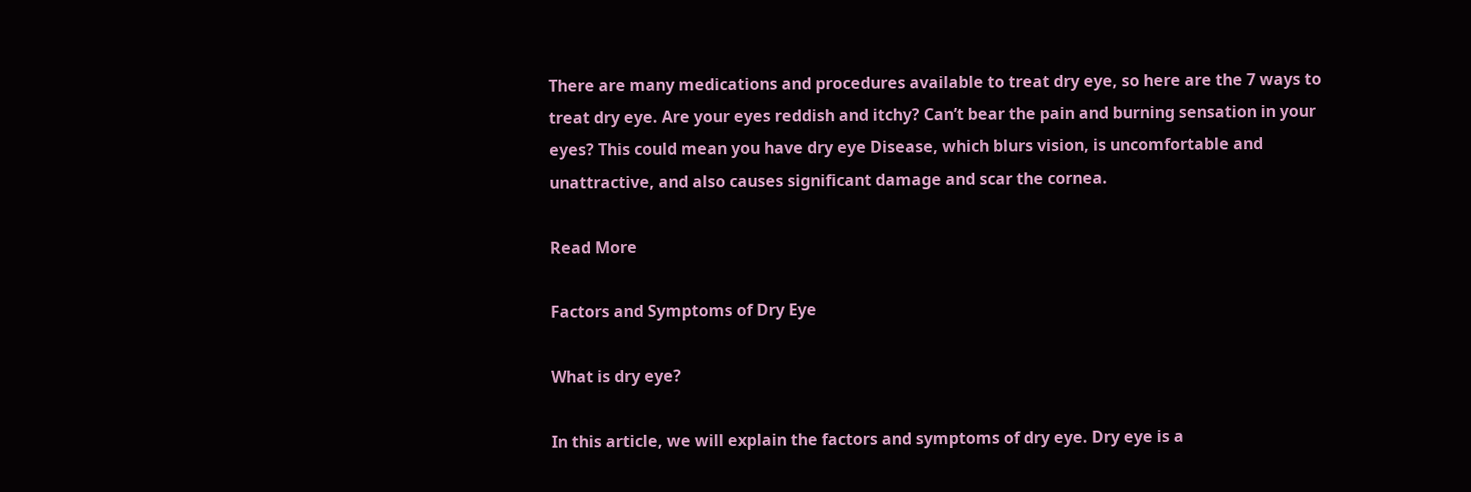There are many medications and procedures available to treat dry eye, so here are the 7 ways to treat dry eye. Are your eyes reddish and itchy? Can’t bear the pain and burning sensation in your eyes? This could mean you have dry eye Disease, which blurs vision, is uncomfortable and unattractive, and also causes significant damage and scar the cornea.

Read More

Factors and Symptoms of Dry Eye

What is dry eye?

In this article, we will explain the factors and symptoms of dry eye. Dry eye is a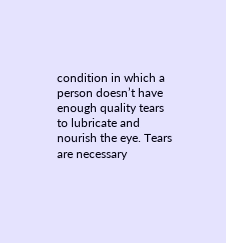condition in which a person doesn’t have enough quality tears to lubricate and nourish the eye. Tears are necessary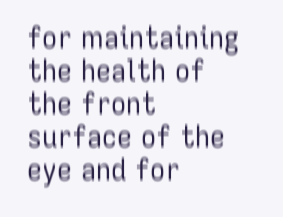for maintaining the health of the front surface of the eye and for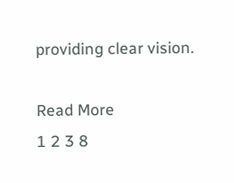providing clear vision.

Read More
1 2 3 8